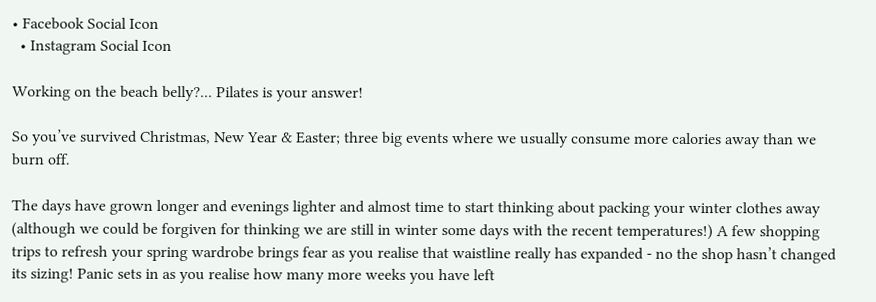• Facebook Social Icon
  • Instagram Social Icon

Working on the beach belly?... Pilates is your answer!

So you’ve survived Christmas, New Year & Easter; three big events where we usually consume more calories away than we burn off.

The days have grown longer and evenings lighter and almost time to start thinking about packing your winter clothes away (although we could be forgiven for thinking we are still in winter some days with the recent temperatures!) A few shopping trips to refresh your spring wardrobe brings fear as you realise that waistline really has expanded - no the shop hasn’t changed its sizing! Panic sets in as you realise how many more weeks you have left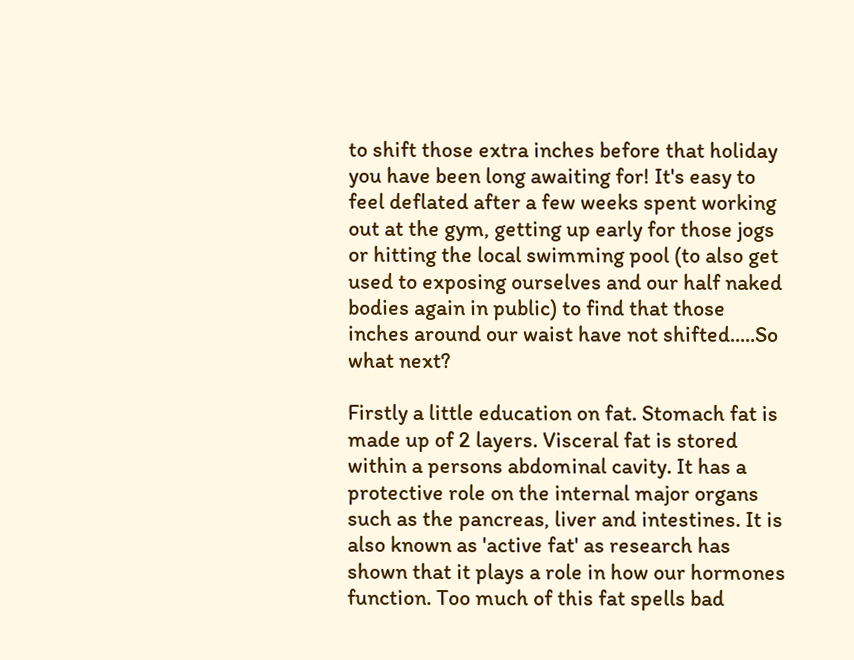to shift those extra inches before that holiday you have been long awaiting for! It's easy to feel deflated after a few weeks spent working out at the gym, getting up early for those jogs or hitting the local swimming pool (to also get used to exposing ourselves and our half naked bodies again in public) to find that those inches around our waist have not shifted.....So what next?

Firstly a little education on fat. Stomach fat is made up of 2 layers. Visceral fat is stored within a persons abdominal cavity. It has a protective role on the internal major organs such as the pancreas, liver and intestines. It is also known as 'active fat' as research has shown that it plays a role in how our hormones function. Too much of this fat spells bad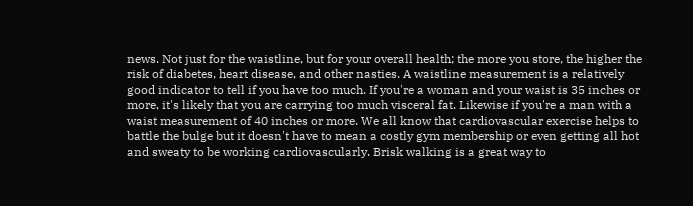news. Not just for the waistline, but for your overall health; the more you store, the higher the risk of diabetes, heart disease, and other nasties. A waistline measurement is a relatively good indicator to tell if you have too much. If you're a woman and your waist is 35 inches or more, it's likely that you are carrying too much visceral fat. Likewise if you're a man with a waist measurement of 40 inches or more. We all know that cardiovascular exercise helps to battle the bulge but it doesn't have to mean a costly gym membership or even getting all hot and sweaty to be working cardiovascularly. Brisk walking is a great way to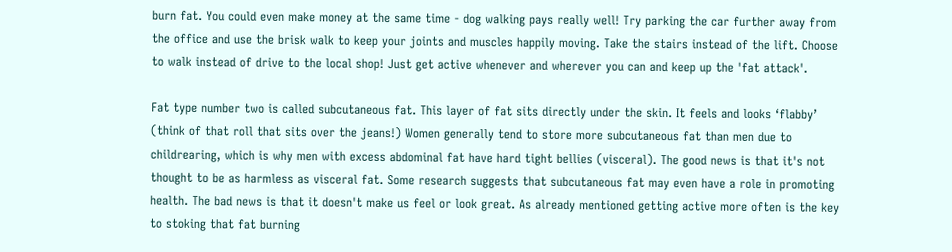burn fat. You could even make money at the same time - dog walking pays really well! Try parking the car further away from the office and use the brisk walk to keep your joints and muscles happily moving. Take the stairs instead of the lift. Choose to walk instead of drive to the local shop! Just get active whenever and wherever you can and keep up the 'fat attack'.

Fat type number two is called subcutaneous fat. This layer of fat sits directly under the skin. It feels and looks ‘flabby’ (think of that roll that sits over the jeans!) Women generally tend to store more subcutaneous fat than men due to childrearing, which is why men with excess abdominal fat have hard tight bellies (visceral). The good news is that it's not thought to be as harmless as visceral fat. Some research suggests that subcutaneous fat may even have a role in promoting health. The bad news is that it doesn't make us feel or look great. As already mentioned getting active more often is the key to stoking that fat burning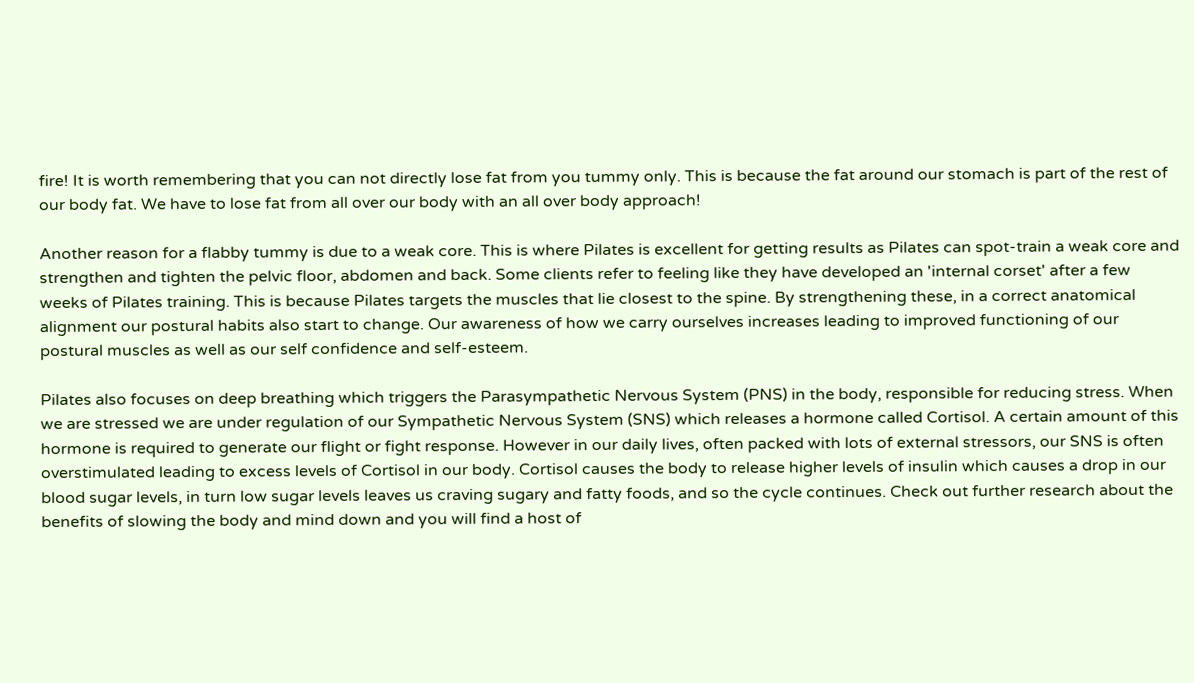fire! It is worth remembering that you can not directly lose fat from you tummy only. This is because the fat around our stomach is part of the rest of our body fat. We have to lose fat from all over our body with an all over body approach!

Another reason for a flabby tummy is due to a weak core. This is where Pilates is excellent for getting results as Pilates can spot-train a weak core and strengthen and tighten the pelvic floor, abdomen and back. Some clients refer to feeling like they have developed an 'internal corset' after a few weeks of Pilates training. This is because Pilates targets the muscles that lie closest to the spine. By strengthening these, in a correct anatomical alignment our postural habits also start to change. Our awareness of how we carry ourselves increases leading to improved functioning of our postural muscles as well as our self confidence and self-esteem.

Pilates also focuses on deep breathing which triggers the Parasympathetic Nervous System (PNS) in the body, responsible for reducing stress. When we are stressed we are under regulation of our Sympathetic Nervous System (SNS) which releases a hormone called Cortisol. A certain amount of this hormone is required to generate our flight or fight response. However in our daily lives, often packed with lots of external stressors, our SNS is often overstimulated leading to excess levels of Cortisol in our body. Cortisol causes the body to release higher levels of insulin which causes a drop in our blood sugar levels, in turn low sugar levels leaves us craving sugary and fatty foods, and so the cycle continues. Check out further research about the benefits of slowing the body and mind down and you will find a host of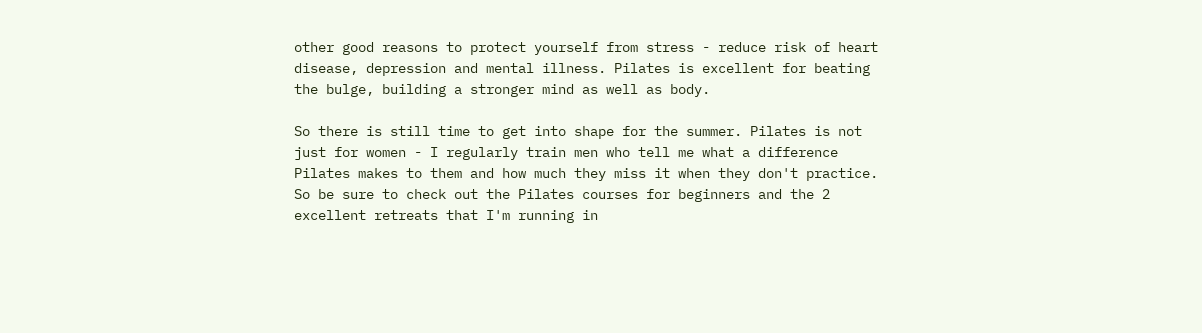other good reasons to protect yourself from stress - reduce risk of heart disease, depression and mental illness. Pilates is excellent for beating the bulge, building a stronger mind as well as body.

So there is still time to get into shape for the summer. Pilates is not just for women - I regularly train men who tell me what a difference Pilates makes to them and how much they miss it when they don't practice. So be sure to check out the Pilates courses for beginners and the 2 excellent retreats that I'm running in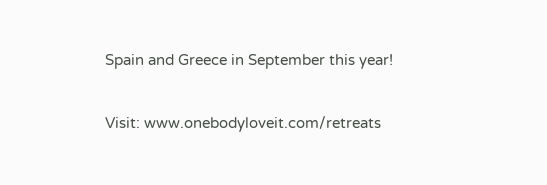Spain and Greece in September this year!

Visit: www.onebodyloveit.com/retreats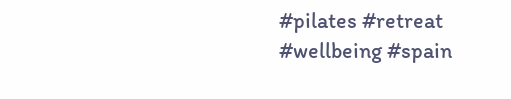#pilates #retreat #wellbeing #spain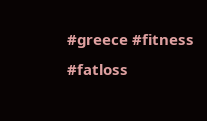#greece #fitness #fatloss